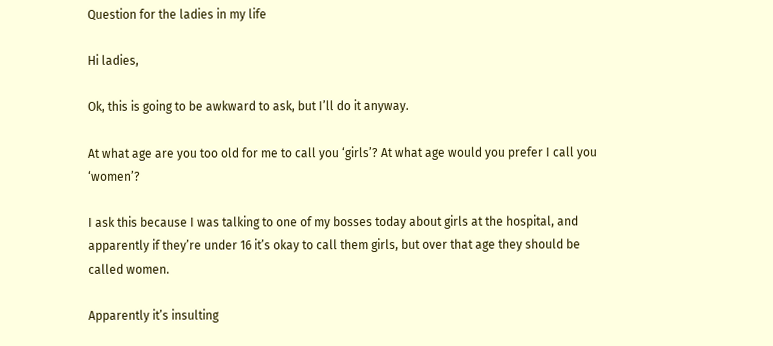Question for the ladies in my life

Hi ladies,

Ok, this is going to be awkward to ask, but I’ll do it anyway.

At what age are you too old for me to call you ‘girls’? At what age would you prefer I call you ‘women’?

I ask this because I was talking to one of my bosses today about girls at the hospital, and apparently if they’re under 16 it’s okay to call them girls, but over that age they should be called women.

Apparently it’s insulting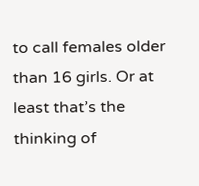to call females older than 16 girls. Or at least that’s the thinking of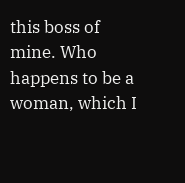this boss of mine. Who happens to be a woman, which I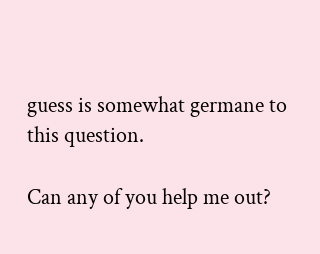guess is somewhat germane to this question.

Can any of you help me out?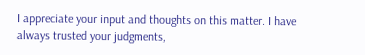I appreciate your input and thoughts on this matter. I have always trusted your judgments,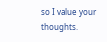so I value your thoughts.